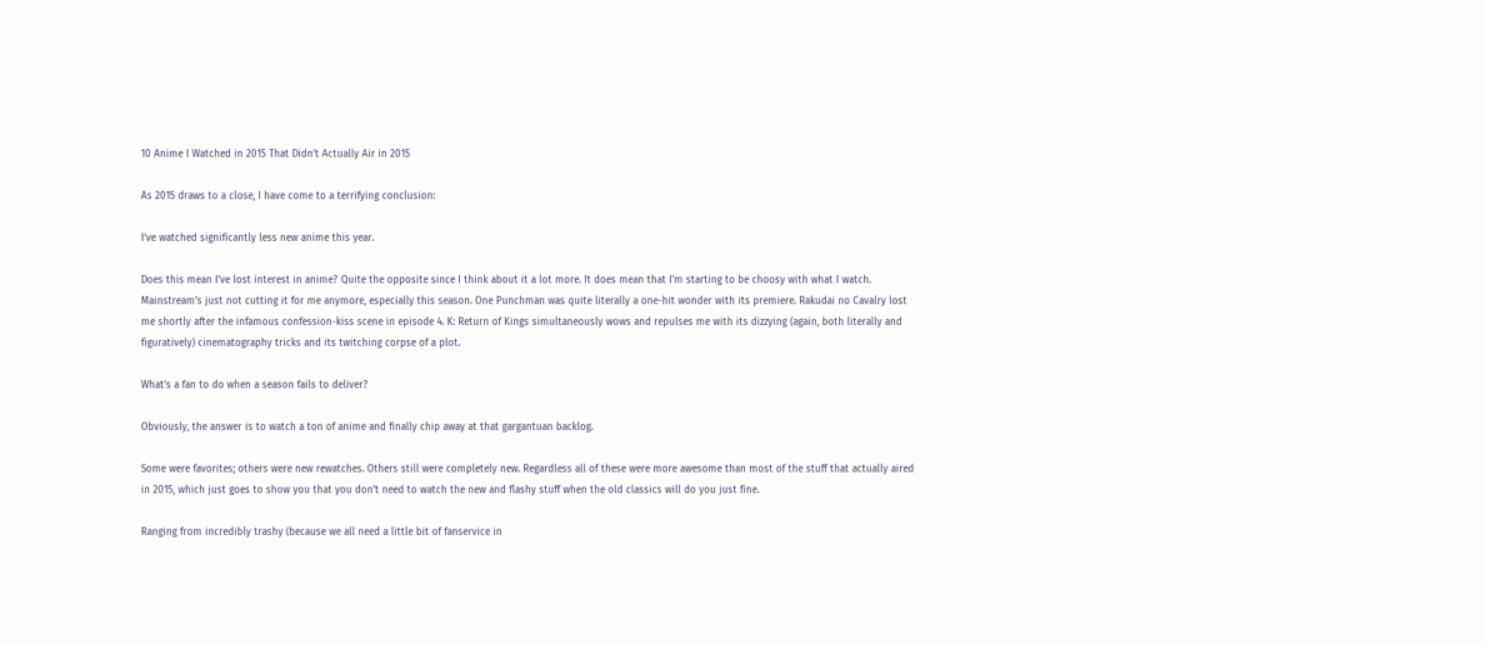10 Anime I Watched in 2015 That Didn’t Actually Air in 2015

As 2015 draws to a close, I have come to a terrifying conclusion:

I’ve watched significantly less new anime this year.

Does this mean I’ve lost interest in anime? Quite the opposite since I think about it a lot more. It does mean that I’m starting to be choosy with what I watch. Mainstream’s just not cutting it for me anymore, especially this season. One Punchman was quite literally a one-hit wonder with its premiere. Rakudai no Cavalry lost me shortly after the infamous confession-kiss scene in episode 4. K: Return of Kings simultaneously wows and repulses me with its dizzying (again, both literally and figuratively) cinematography tricks and its twitching corpse of a plot.

What’s a fan to do when a season fails to deliver?

Obviously, the answer is to watch a ton of anime and finally chip away at that gargantuan backlog.

Some were favorites; others were new rewatches. Others still were completely new. Regardless all of these were more awesome than most of the stuff that actually aired in 2015, which just goes to show you that you don’t need to watch the new and flashy stuff when the old classics will do you just fine.

Ranging from incredibly trashy (because we all need a little bit of fanservice in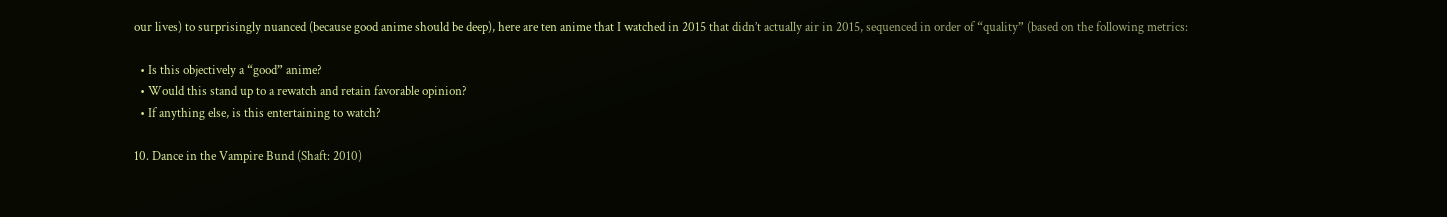our lives) to surprisingly nuanced (because good anime should be deep), here are ten anime that I watched in 2015 that didn’t actually air in 2015, sequenced in order of “quality” (based on the following metrics:

  • Is this objectively a “good” anime?
  • Would this stand up to a rewatch and retain favorable opinion?
  • If anything else, is this entertaining to watch?

10. Dance in the Vampire Bund (Shaft: 2010)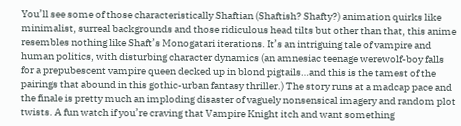You’ll see some of those characteristically Shaftian (Shaftish? Shafty?) animation quirks like minimalist, surreal backgrounds and those ridiculous head tilts but other than that, this anime resembles nothing like Shaft’s Monogatari iterations. It’s an intriguing tale of vampire and human politics, with disturbing character dynamics (an amnesiac teenage werewolf-boy falls for a prepubescent vampire queen decked up in blond pigtails…and this is the tamest of the pairings that abound in this gothic-urban fantasy thriller.) The story runs at a madcap pace and the finale is pretty much an imploding disaster of vaguely nonsensical imagery and random plot twists. A fun watch if you’re craving that Vampire Knight itch and want something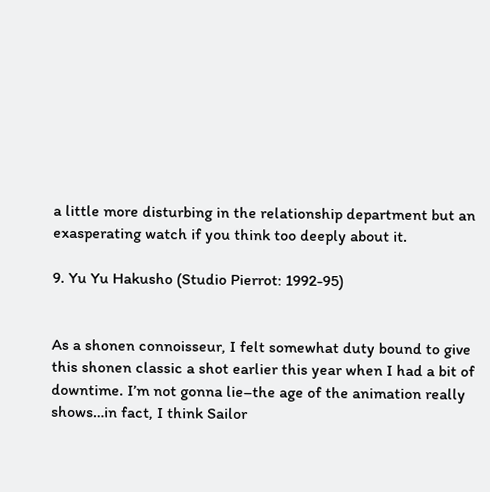a little more disturbing in the relationship department but an exasperating watch if you think too deeply about it.

9. Yu Yu Hakusho (Studio Pierrot: 1992-95)


As a shonen connoisseur, I felt somewhat duty bound to give this shonen classic a shot earlier this year when I had a bit of downtime. I’m not gonna lie–the age of the animation really shows…in fact, I think Sailor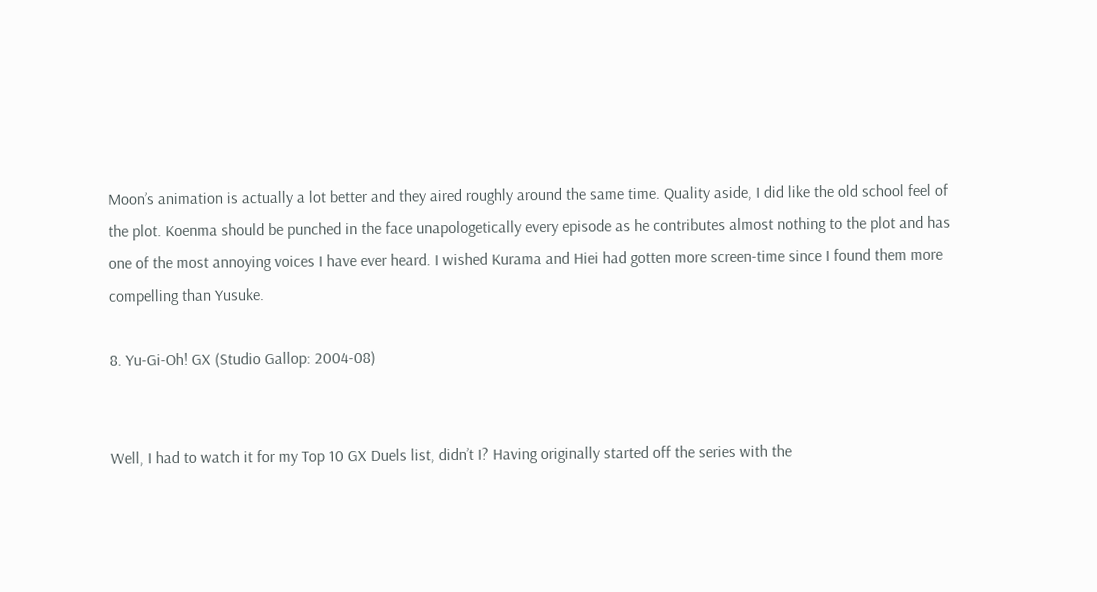Moon’s animation is actually a lot better and they aired roughly around the same time. Quality aside, I did like the old school feel of the plot. Koenma should be punched in the face unapologetically every episode as he contributes almost nothing to the plot and has one of the most annoying voices I have ever heard. I wished Kurama and Hiei had gotten more screen-time since I found them more compelling than Yusuke.

8. Yu-Gi-Oh! GX (Studio Gallop: 2004-08)


Well, I had to watch it for my Top 10 GX Duels list, didn’t I? Having originally started off the series with the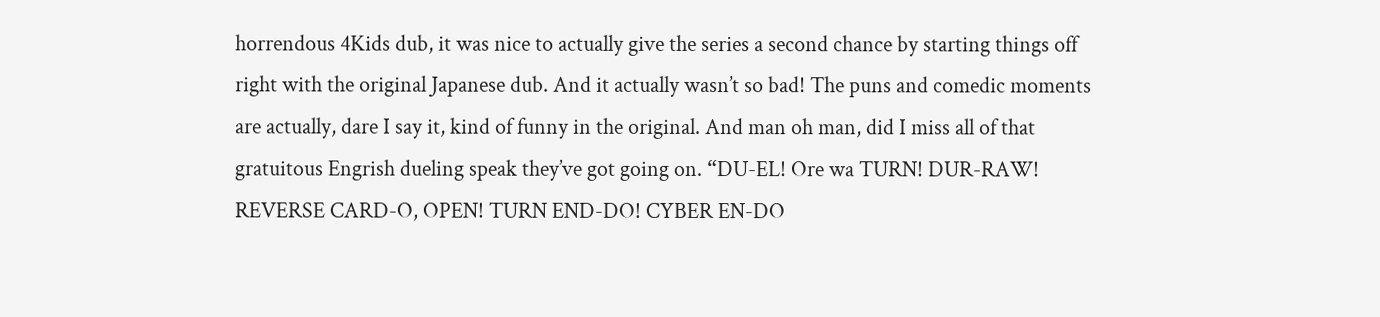horrendous 4Kids dub, it was nice to actually give the series a second chance by starting things off right with the original Japanese dub. And it actually wasn’t so bad! The puns and comedic moments are actually, dare I say it, kind of funny in the original. And man oh man, did I miss all of that gratuitous Engrish dueling speak they’ve got going on. “DU-EL! Ore wa TURN! DUR-RAW! REVERSE CARD-O, OPEN! TURN END-DO! CYBER EN-DO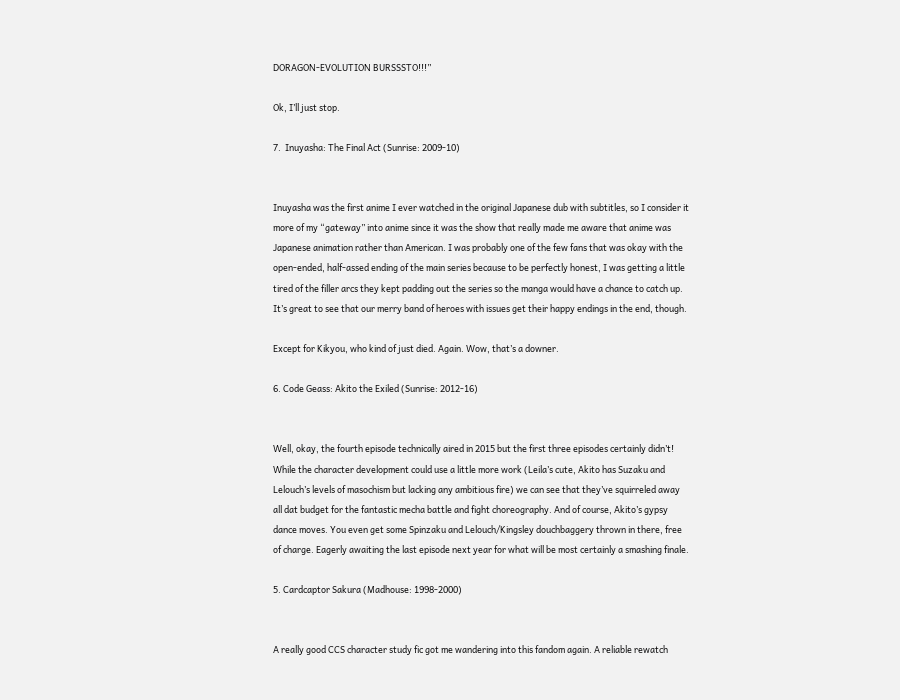DORAGON-EVOLUTION BURSSSTO!!!”

Ok, I’ll just stop.

7.  Inuyasha: The Final Act (Sunrise: 2009-10)


Inuyasha was the first anime I ever watched in the original Japanese dub with subtitles, so I consider it more of my “gateway” into anime since it was the show that really made me aware that anime was Japanese animation rather than American. I was probably one of the few fans that was okay with the open-ended, half-assed ending of the main series because to be perfectly honest, I was getting a little tired of the filler arcs they kept padding out the series so the manga would have a chance to catch up. It’s great to see that our merry band of heroes with issues get their happy endings in the end, though.

Except for Kikyou, who kind of just died. Again. Wow, that’s a downer.

6. Code Geass: Akito the Exiled (Sunrise: 2012-16)


Well, okay, the fourth episode technically aired in 2015 but the first three episodes certainly didn’t! While the character development could use a little more work (Leila’s cute, Akito has Suzaku and Lelouch’s levels of masochism but lacking any ambitious fire) we can see that they’ve squirreled away all dat budget for the fantastic mecha battle and fight choreography. And of course, Akito’s gypsy dance moves. You even get some Spinzaku and Lelouch/Kingsley douchbaggery thrown in there, free of charge. Eagerly awaiting the last episode next year for what will be most certainly a smashing finale.

5. Cardcaptor Sakura (Madhouse: 1998-2000)


A really good CCS character study fic got me wandering into this fandom again. A reliable rewatch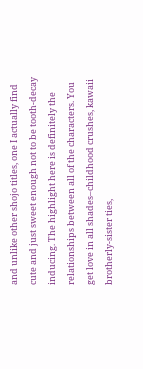and unlike other shojo titles, one I actually find cute and just sweet enough not to be tooth-decay inducing. The highlight here is definitely the relationships between all of the characters. You get love in all shades–childhood crushes, kawaii brotherly-sister ties,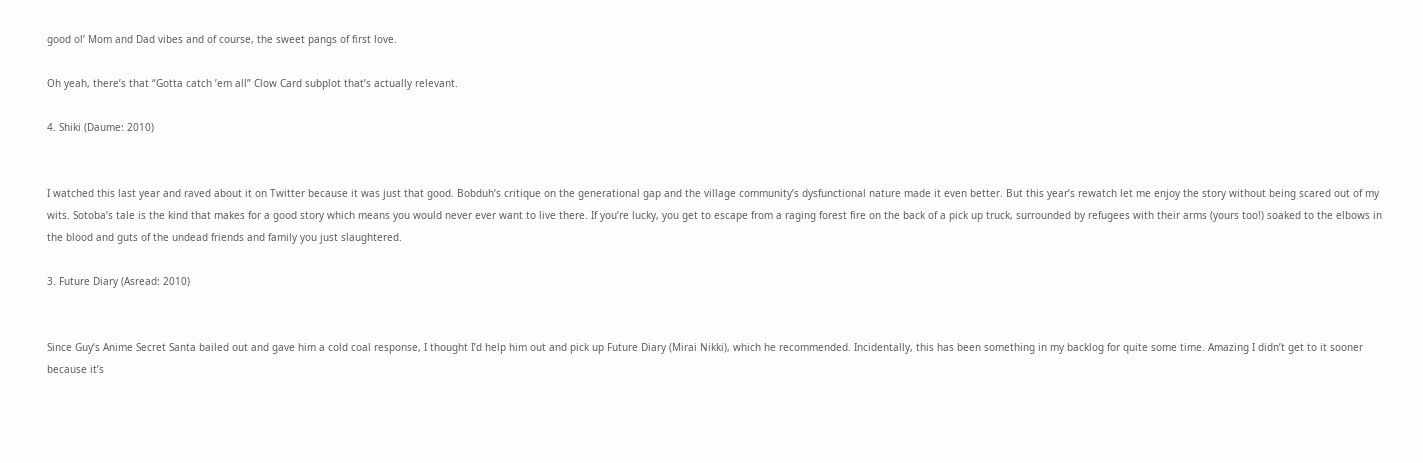good ol’ Mom and Dad vibes and of course, the sweet pangs of first love.

Oh yeah, there’s that “Gotta catch ’em all” Clow Card subplot that’s actually relevant.

4. Shiki (Daume: 2010)


I watched this last year and raved about it on Twitter because it was just that good. Bobduh’s critique on the generational gap and the village community’s dysfunctional nature made it even better. But this year’s rewatch let me enjoy the story without being scared out of my wits. Sotoba’s tale is the kind that makes for a good story which means you would never ever want to live there. If you’re lucky, you get to escape from a raging forest fire on the back of a pick up truck, surrounded by refugees with their arms (yours too!) soaked to the elbows in the blood and guts of the undead friends and family you just slaughtered.

3. Future Diary (Asread: 2010)


Since Guy‘s Anime Secret Santa bailed out and gave him a cold coal response, I thought I’d help him out and pick up Future Diary (Mirai Nikki), which he recommended. Incidentally, this has been something in my backlog for quite some time. Amazing I didn’t get to it sooner because it’s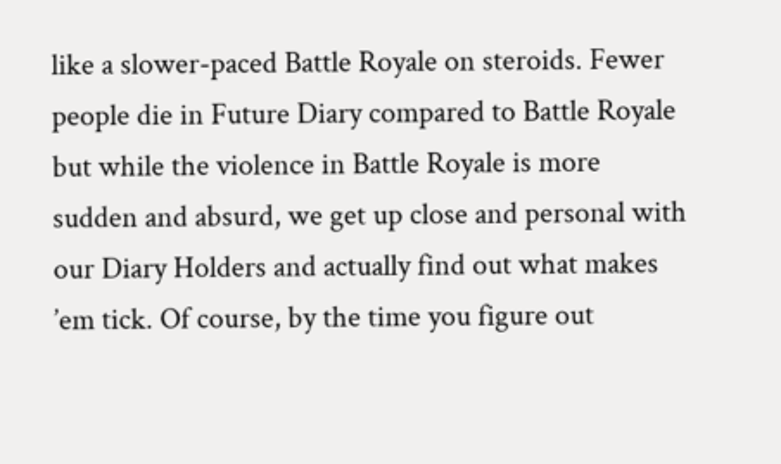like a slower-paced Battle Royale on steroids. Fewer people die in Future Diary compared to Battle Royale but while the violence in Battle Royale is more sudden and absurd, we get up close and personal with our Diary Holders and actually find out what makes ’em tick. Of course, by the time you figure out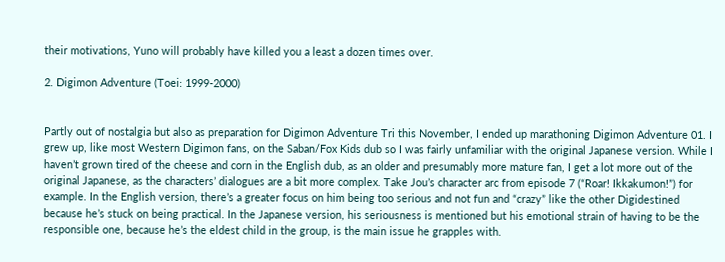their motivations, Yuno will probably have killed you a least a dozen times over.

2. Digimon Adventure (Toei: 1999-2000)


Partly out of nostalgia but also as preparation for Digimon Adventure Tri this November, I ended up marathoning Digimon Adventure 01. I grew up, like most Western Digimon fans, on the Saban/Fox Kids dub so I was fairly unfamiliar with the original Japanese version. While I haven’t grown tired of the cheese and corn in the English dub, as an older and presumably more mature fan, I get a lot more out of the original Japanese, as the characters’ dialogues are a bit more complex. Take Jou’s character arc from episode 7 (“Roar! Ikkakumon!”) for example. In the English version, there’s a greater focus on him being too serious and not fun and “crazy” like the other Digidestined because he’s stuck on being practical. In the Japanese version, his seriousness is mentioned but his emotional strain of having to be the responsible one, because he’s the eldest child in the group, is the main issue he grapples with.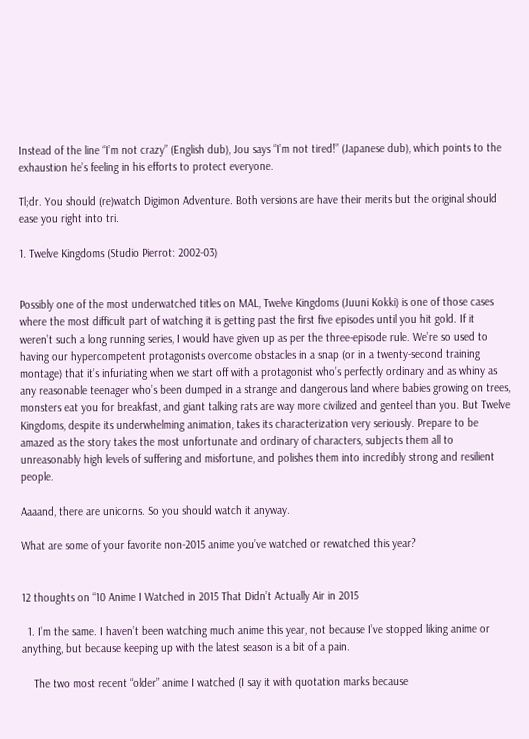Instead of the line “I’m not crazy” (English dub), Jou says “I’m not tired!” (Japanese dub), which points to the exhaustion he’s feeling in his efforts to protect everyone.

Tl;dr. You should (re)watch Digimon Adventure. Both versions are have their merits but the original should ease you right into tri.

1. Twelve Kingdoms (Studio Pierrot: 2002-03)


Possibly one of the most underwatched titles on MAL, Twelve Kingdoms (Juuni Kokki) is one of those cases where the most difficult part of watching it is getting past the first five episodes until you hit gold. If it weren’t such a long running series, I would have given up as per the three-episode rule. We’re so used to having our hypercompetent protagonists overcome obstacles in a snap (or in a twenty-second training montage) that it’s infuriating when we start off with a protagonist who’s perfectly ordinary and as whiny as any reasonable teenager who’s been dumped in a strange and dangerous land where babies growing on trees, monsters eat you for breakfast, and giant talking rats are way more civilized and genteel than you. But Twelve Kingdoms, despite its underwhelming animation, takes its characterization very seriously. Prepare to be amazed as the story takes the most unfortunate and ordinary of characters, subjects them all to unreasonably high levels of suffering and misfortune, and polishes them into incredibly strong and resilient people.

Aaaand, there are unicorns. So you should watch it anyway.

What are some of your favorite non-2015 anime you’ve watched or rewatched this year?


12 thoughts on “10 Anime I Watched in 2015 That Didn’t Actually Air in 2015

  1. I’m the same. I haven’t been watching much anime this year, not because I’ve stopped liking anime or anything, but because keeping up with the latest season is a bit of a pain.

    The two most recent “older” anime I watched (I say it with quotation marks because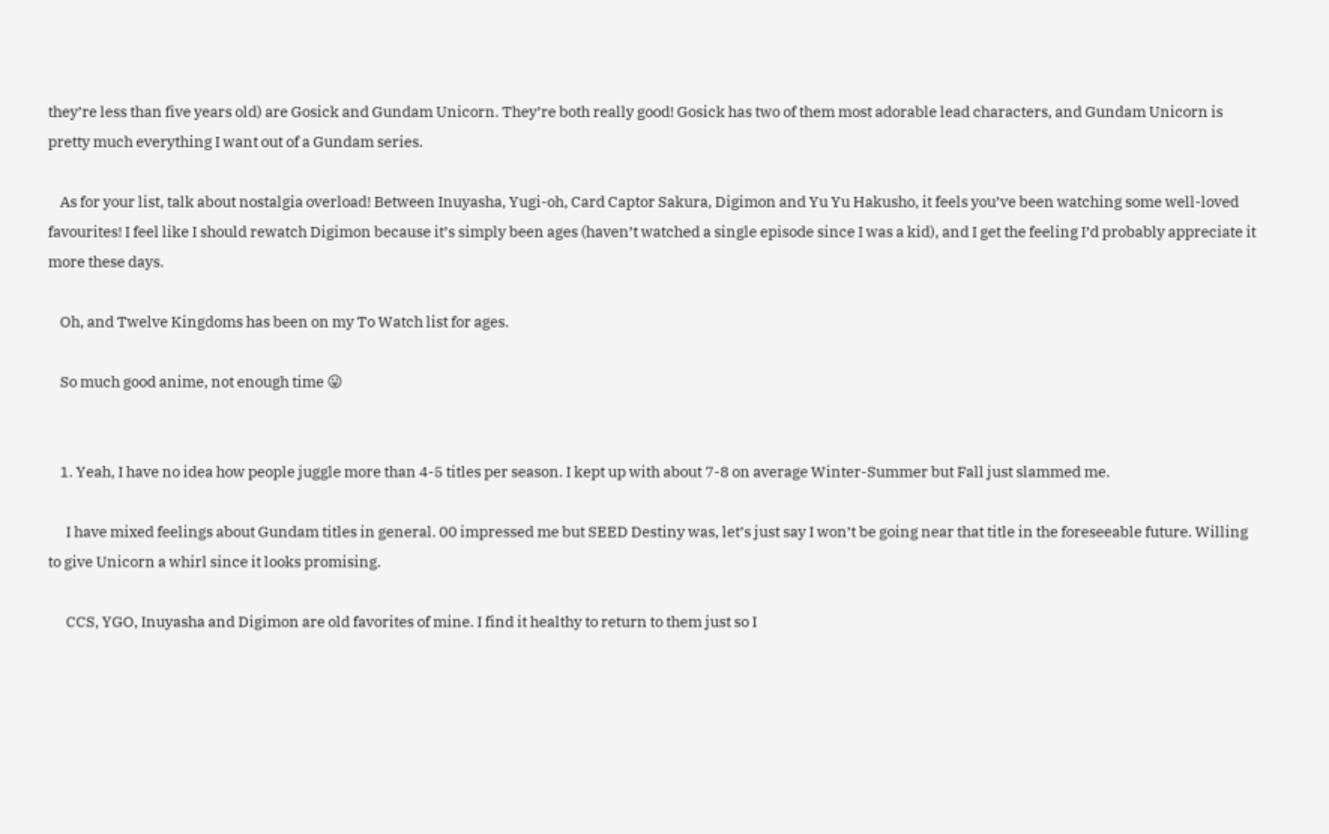they’re less than five years old) are Gosick and Gundam Unicorn. They’re both really good! Gosick has two of them most adorable lead characters, and Gundam Unicorn is pretty much everything I want out of a Gundam series.

    As for your list, talk about nostalgia overload! Between Inuyasha, Yugi-oh, Card Captor Sakura, Digimon and Yu Yu Hakusho, it feels you’ve been watching some well-loved favourites! I feel like I should rewatch Digimon because it’s simply been ages (haven’t watched a single episode since I was a kid), and I get the feeling I’d probably appreciate it more these days.

    Oh, and Twelve Kingdoms has been on my To Watch list for ages.

    So much good anime, not enough time 😛


    1. Yeah, I have no idea how people juggle more than 4-5 titles per season. I kept up with about 7-8 on average Winter-Summer but Fall just slammed me.

      I have mixed feelings about Gundam titles in general. 00 impressed me but SEED Destiny was, let’s just say I won’t be going near that title in the foreseeable future. Willing to give Unicorn a whirl since it looks promising.

      CCS, YGO, Inuyasha and Digimon are old favorites of mine. I find it healthy to return to them just so I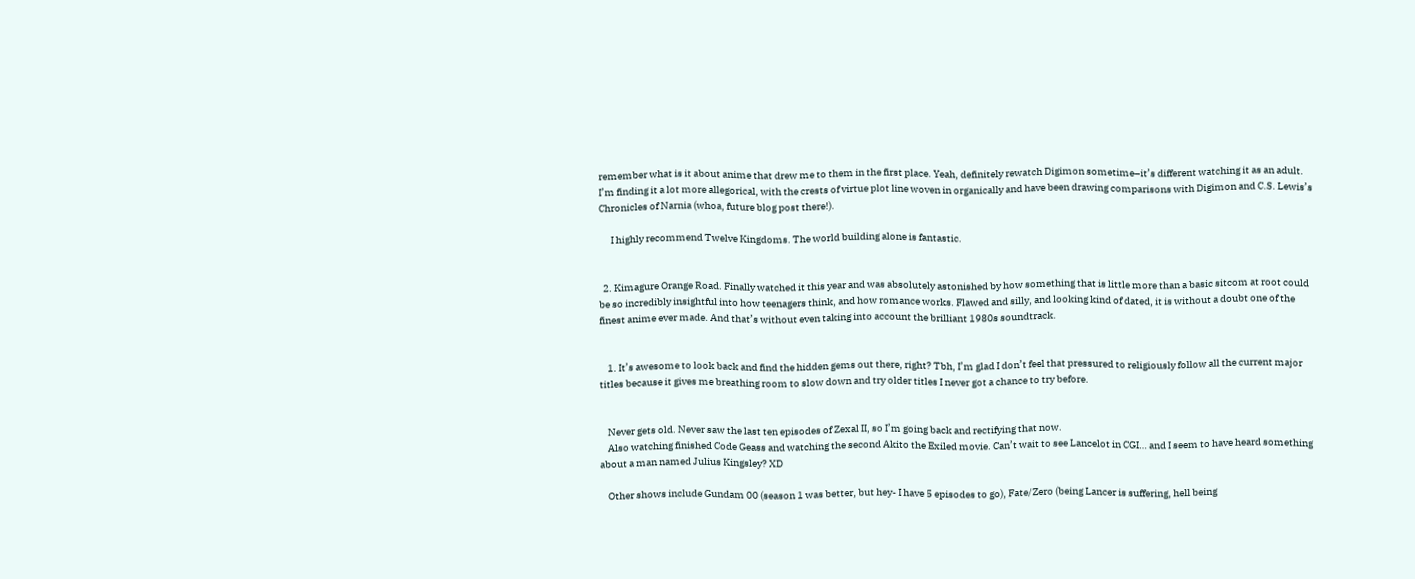remember what is it about anime that drew me to them in the first place. Yeah, definitely rewatch Digimon sometime–it’s different watching it as an adult. I’m finding it a lot more allegorical, with the crests of virtue plot line woven in organically and have been drawing comparisons with Digimon and C.S. Lewis’s Chronicles of Narnia (whoa, future blog post there!).

      I highly recommend Twelve Kingdoms. The world building alone is fantastic.


  2. Kimagure Orange Road. Finally watched it this year and was absolutely astonished by how something that is little more than a basic sitcom at root could be so incredibly insightful into how teenagers think, and how romance works. Flawed and silly, and looking kind of dated, it is without a doubt one of the finest anime ever made. And that’s without even taking into account the brilliant 1980s soundtrack.


    1. It’s awesome to look back and find the hidden gems out there, right? Tbh, I’m glad I don’t feel that pressured to religiously follow all the current major titles because it gives me breathing room to slow down and try older titles I never got a chance to try before.


    Never gets old. Never saw the last ten episodes of Zexal II, so I’m going back and rectifying that now.
    Also watching finished Code Geass and watching the second Akito the Exiled movie. Can’t wait to see Lancelot in CGI… and I seem to have heard something about a man named Julius Kingsley? XD

    Other shows include Gundam 00 (season 1 was better, but hey- I have 5 episodes to go), Fate/Zero (being Lancer is suffering, hell being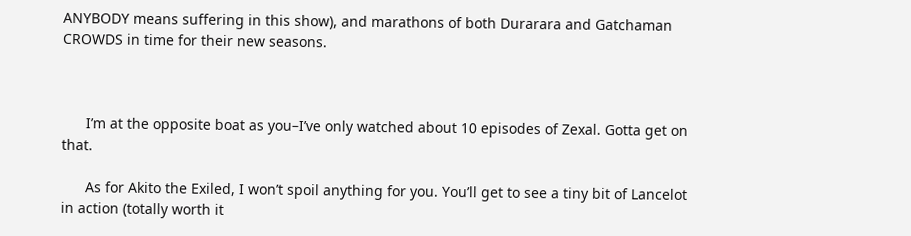ANYBODY means suffering in this show), and marathons of both Durarara and Gatchaman CROWDS in time for their new seasons.



      I’m at the opposite boat as you–I’ve only watched about 10 episodes of Zexal. Gotta get on that.

      As for Akito the Exiled, I won’t spoil anything for you. You’ll get to see a tiny bit of Lancelot in action (totally worth it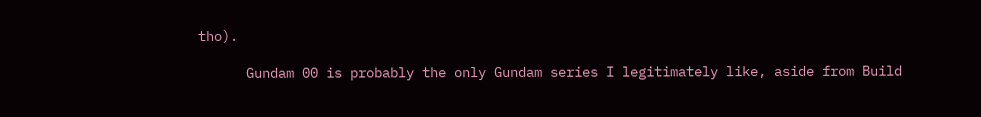tho).

      Gundam 00 is probably the only Gundam series I legitimately like, aside from Build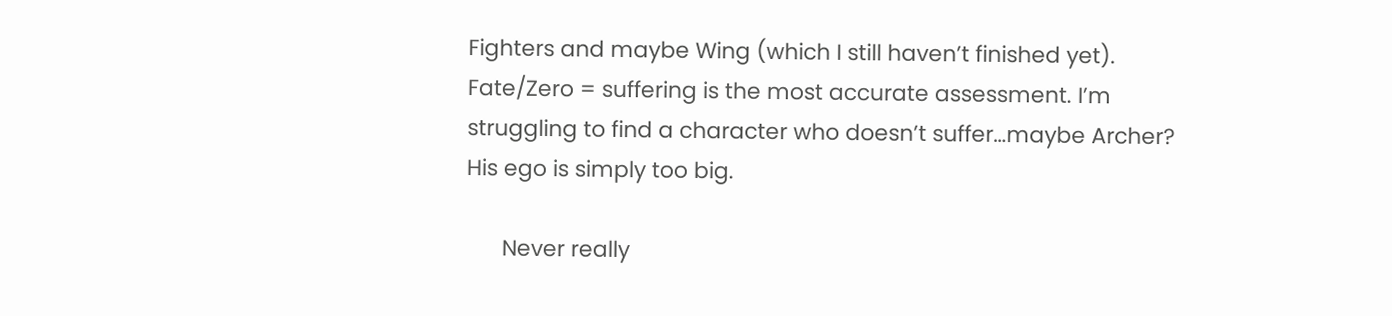Fighters and maybe Wing (which I still haven’t finished yet). Fate/Zero = suffering is the most accurate assessment. I’m struggling to find a character who doesn’t suffer…maybe Archer? His ego is simply too big.

      Never really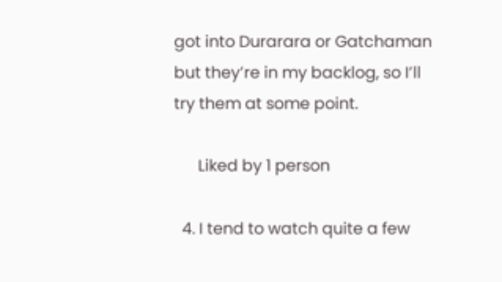got into Durarara or Gatchaman but they’re in my backlog, so I’ll try them at some point.

      Liked by 1 person

  4. I tend to watch quite a few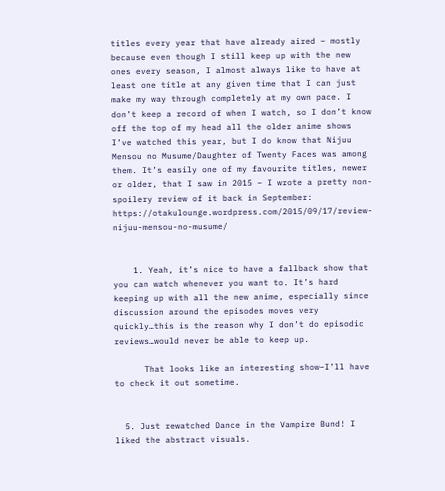titles every year that have already aired – mostly because even though I still keep up with the new ones every season, I almost always like to have at least one title at any given time that I can just make my way through completely at my own pace. I don’t keep a record of when I watch, so I don’t know off the top of my head all the older anime shows I’ve watched this year, but I do know that Nijuu Mensou no Musume/Daughter of Twenty Faces was among them. It’s easily one of my favourite titles, newer or older, that I saw in 2015 – I wrote a pretty non-spoilery review of it back in September: https://otakulounge.wordpress.com/2015/09/17/review-nijuu-mensou-no-musume/


    1. Yeah, it’s nice to have a fallback show that you can watch whenever you want to. It’s hard keeping up with all the new anime, especially since discussion around the episodes moves very quickly…this is the reason why I don’t do episodic reviews…would never be able to keep up.

      That looks like an interesting show–I’ll have to check it out sometime.


  5. Just rewatched Dance in the Vampire Bund! I liked the abstract visuals.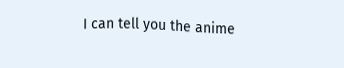I can tell you the anime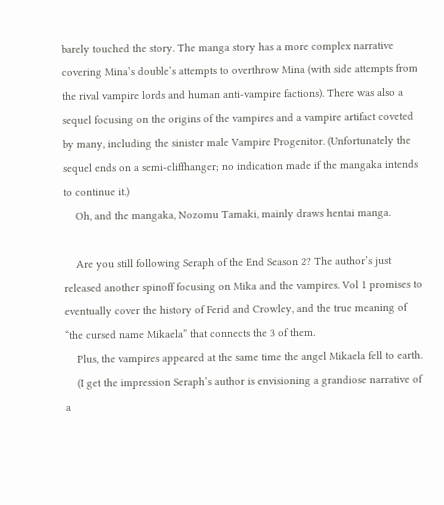barely touched the story. The manga story has a more complex narrative covering Mina’s double’s attempts to overthrow Mina (with side attempts from the rival vampire lords and human anti-vampire factions). There was also a sequel focusing on the origins of the vampires and a vampire artifact coveted by many, including the sinister male Vampire Progenitor. (Unfortunately the sequel ends on a semi-cliffhanger; no indication made if the mangaka intends to continue it.)
    Oh, and the mangaka, Nozomu Tamaki, mainly draws hentai manga.

    Are you still following Seraph of the End Season 2? The author’s just released another spinoff focusing on Mika and the vampires. Vol 1 promises to eventually cover the history of Ferid and Crowley, and the true meaning of “the cursed name Mikaela” that connects the 3 of them.
    Plus, the vampires appeared at the same time the angel Mikaela fell to earth.
    (I get the impression Seraph’s author is envisioning a grandiose narrative of a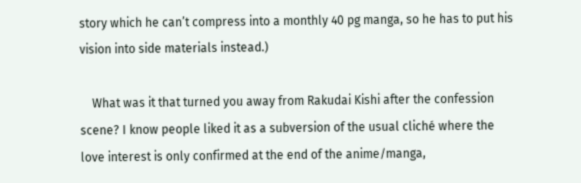story which he can’t compress into a monthly 40 pg manga, so he has to put his vision into side materials instead.)

    What was it that turned you away from Rakudai Kishi after the confession scene? I know people liked it as a subversion of the usual cliché where the love interest is only confirmed at the end of the anime/manga,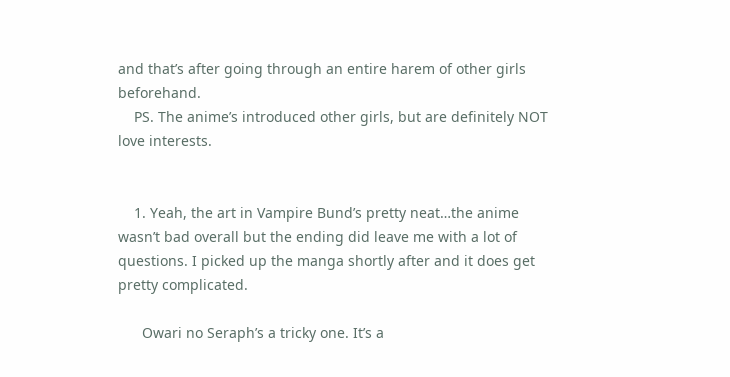and that’s after going through an entire harem of other girls beforehand.
    PS. The anime’s introduced other girls, but are definitely NOT love interests.


    1. Yeah, the art in Vampire Bund’s pretty neat…the anime wasn’t bad overall but the ending did leave me with a lot of questions. I picked up the manga shortly after and it does get pretty complicated.

      Owari no Seraph’s a tricky one. It’s a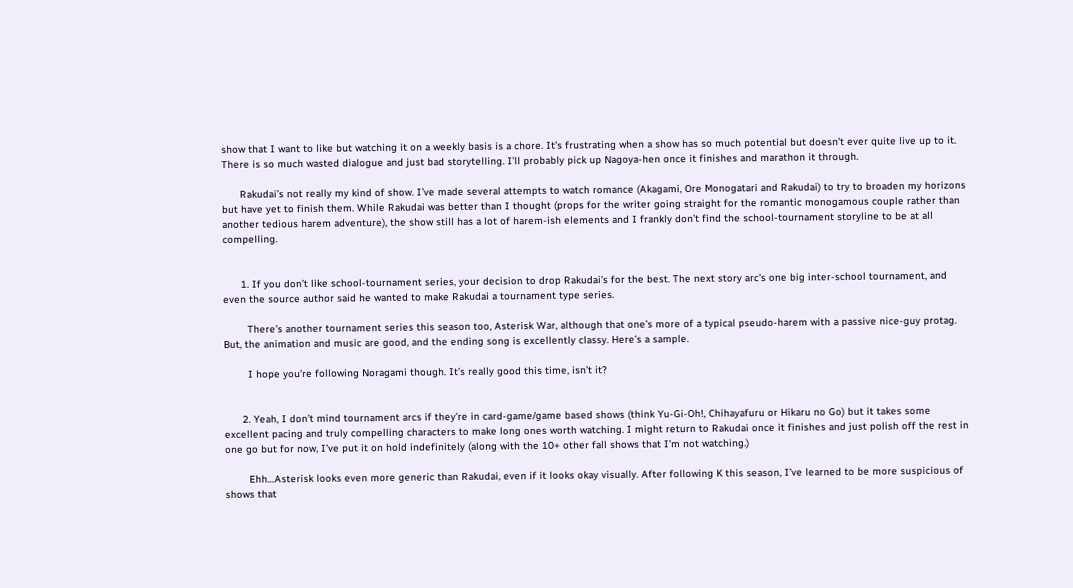show that I want to like but watching it on a weekly basis is a chore. It’s frustrating when a show has so much potential but doesn’t ever quite live up to it. There is so much wasted dialogue and just bad storytelling. I’ll probably pick up Nagoya-hen once it finishes and marathon it through.

      Rakudai’s not really my kind of show. I’ve made several attempts to watch romance (Akagami, Ore Monogatari and Rakudai) to try to broaden my horizons but have yet to finish them. While Rakudai was better than I thought (props for the writer going straight for the romantic monogamous couple rather than another tedious harem adventure), the show still has a lot of harem-ish elements and I frankly don’t find the school-tournament storyline to be at all compelling.


      1. If you don’t like school-tournament series, your decision to drop Rakudai’s for the best. The next story arc’s one big inter-school tournament, and even the source author said he wanted to make Rakudai a tournament type series.

        There’s another tournament series this season too, Asterisk War, although that one’s more of a typical pseudo-harem with a passive nice-guy protag. But, the animation and music are good, and the ending song is excellently classy. Here’s a sample.

        I hope you’re following Noragami though. It’s really good this time, isn’t it?


      2. Yeah, I don’t mind tournament arcs if they’re in card-game/game based shows (think Yu-Gi-Oh!, Chihayafuru or Hikaru no Go) but it takes some excellent pacing and truly compelling characters to make long ones worth watching. I might return to Rakudai once it finishes and just polish off the rest in one go but for now, I’ve put it on hold indefinitely (along with the 10+ other fall shows that I’m not watching.)

        Ehh…Asterisk looks even more generic than Rakudai, even if it looks okay visually. After following K this season, I’ve learned to be more suspicious of shows that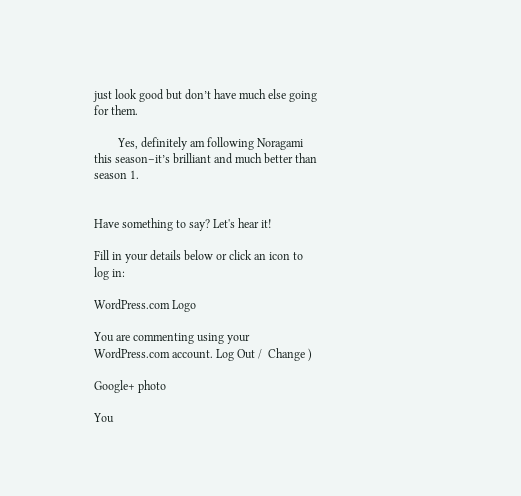just look good but don’t have much else going for them.

        Yes, definitely am following Noragami this season–it’s brilliant and much better than season 1.


Have something to say? Let's hear it!

Fill in your details below or click an icon to log in:

WordPress.com Logo

You are commenting using your WordPress.com account. Log Out /  Change )

Google+ photo

You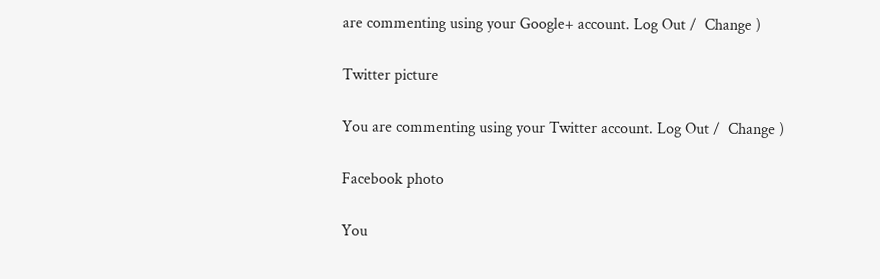are commenting using your Google+ account. Log Out /  Change )

Twitter picture

You are commenting using your Twitter account. Log Out /  Change )

Facebook photo

You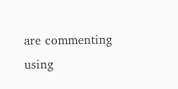are commenting using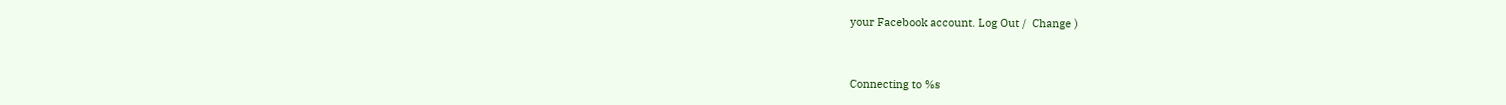your Facebook account. Log Out /  Change )


Connecting to %s